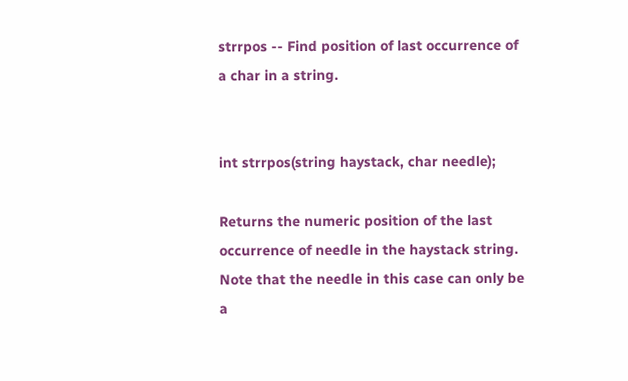strrpos -- Find position of last occurrence of a char in a string.


int strrpos(string haystack, char needle);

Returns the numeric position of the last occurrence of needle in the haystack string. Note that the needle in this case can only be a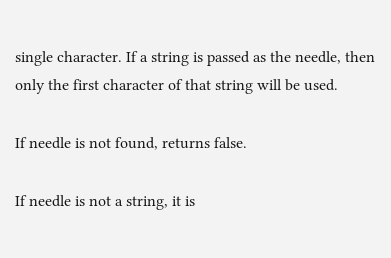single character. If a string is passed as the needle, then only the first character of that string will be used.

If needle is not found, returns false.

If needle is not a string, it is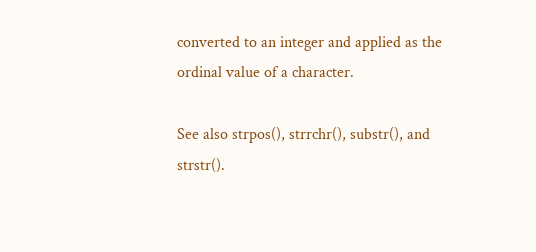converted to an integer and applied as the ordinal value of a character.

See also strpos(), strrchr(), substr(), and strstr().